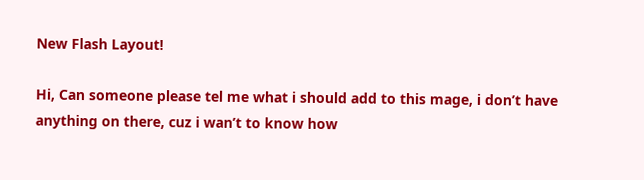New Flash Layout!

Hi, Can someone please tel me what i should add to this mage, i don’t have anything on there, cuz i wan’t to know how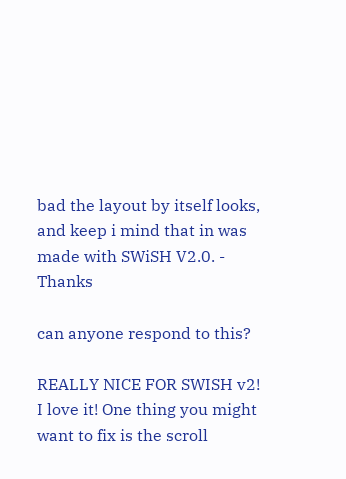bad the layout by itself looks, and keep i mind that in was made with SWiSH V2.0. - Thanks

can anyone respond to this?

REALLY NICE FOR SWISH v2! I love it! One thing you might want to fix is the scroll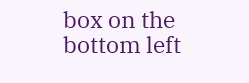box on the bottom left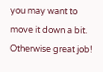you may want to move it down a bit. Otherwise great job!